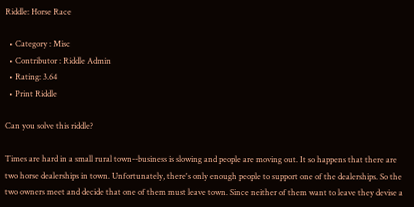Riddle: Horse Race

  • Category : Misc
  • Contributor : Riddle Admin
  • Rating: 3.64
  • Print Riddle

Can you solve this riddle?

Times are hard in a small rural town--business is slowing and people are moving out. It so happens that there are two horse dealerships in town. Unfortunately, there's only enough people to support one of the dealerships. So the two owners meet and decide that one of them must leave town. Since neither of them want to leave they devise a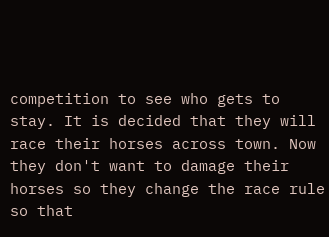competition to see who gets to stay. It is decided that they will race their horses across town. Now they don't want to damage their horses so they change the race rule so that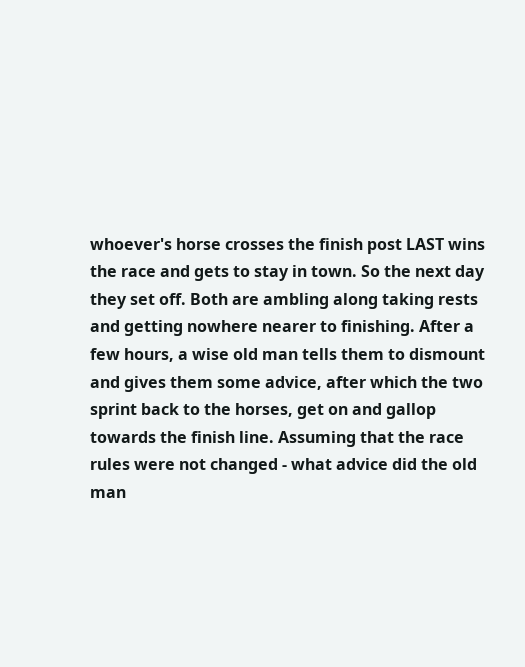whoever's horse crosses the finish post LAST wins the race and gets to stay in town. So the next day they set off. Both are ambling along taking rests and getting nowhere nearer to finishing. After a few hours, a wise old man tells them to dismount and gives them some advice, after which the two sprint back to the horses, get on and gallop towards the finish line. Assuming that the race rules were not changed - what advice did the old man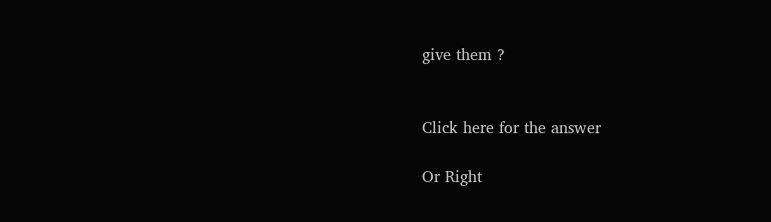give them ?


Click here for the answer

Or Right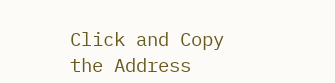Click and Copy the Address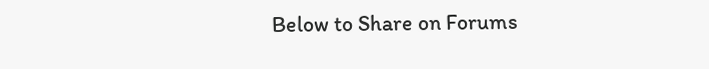Below to Share on Forums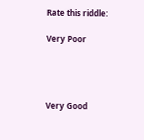Rate this riddle:

Very Poor




Very Good